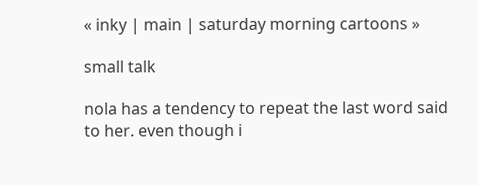« inky | main | saturday morning cartoons »

small talk

nola has a tendency to repeat the last word said to her. even though i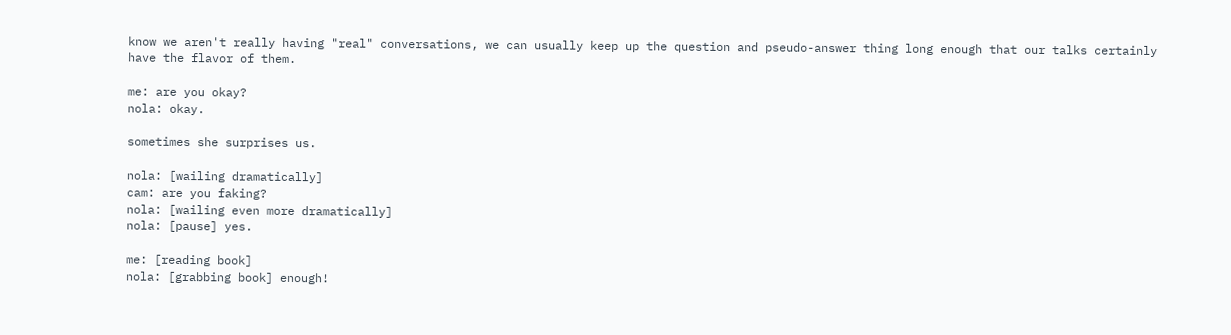know we aren't really having "real" conversations, we can usually keep up the question and pseudo-answer thing long enough that our talks certainly have the flavor of them.

me: are you okay?
nola: okay.

sometimes she surprises us.

nola: [wailing dramatically]
cam: are you faking?
nola: [wailing even more dramatically]
nola: [pause] yes.

me: [reading book]
nola: [grabbing book] enough!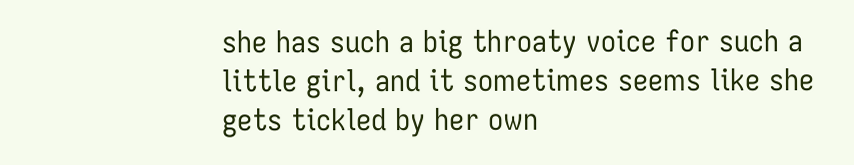she has such a big throaty voice for such a little girl, and it sometimes seems like she gets tickled by her own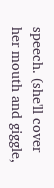speech. (she'll cover her mouth and giggle,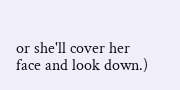or she'll cover her face and look down.)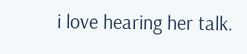i love hearing her talk.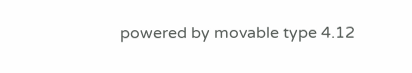powered by movable type 4.12